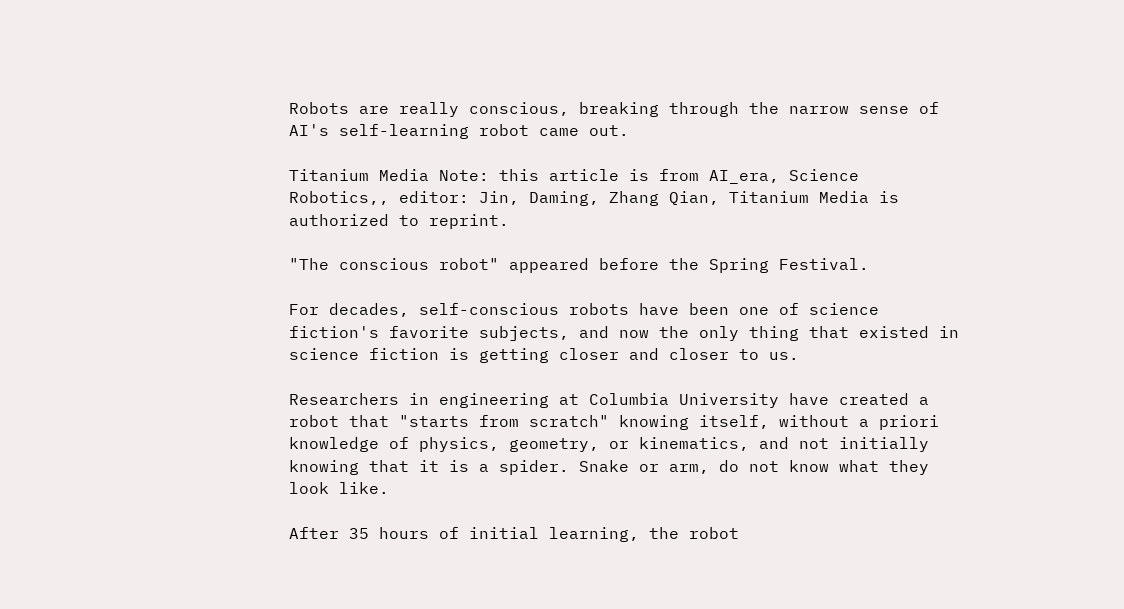Robots are really conscious, breaking through the narrow sense of AI's self-learning robot came out.

Titanium Media Note: this article is from AI_era, Science Robotics,, editor: Jin, Daming, Zhang Qian, Titanium Media is authorized to reprint.

"The conscious robot" appeared before the Spring Festival.

For decades, self-conscious robots have been one of science fiction's favorite subjects, and now the only thing that existed in science fiction is getting closer and closer to us.

Researchers in engineering at Columbia University have created a robot that "starts from scratch" knowing itself, without a priori knowledge of physics, geometry, or kinematics, and not initially knowing that it is a spider. Snake or arm, do not know what they look like.

After 35 hours of initial learning, the robot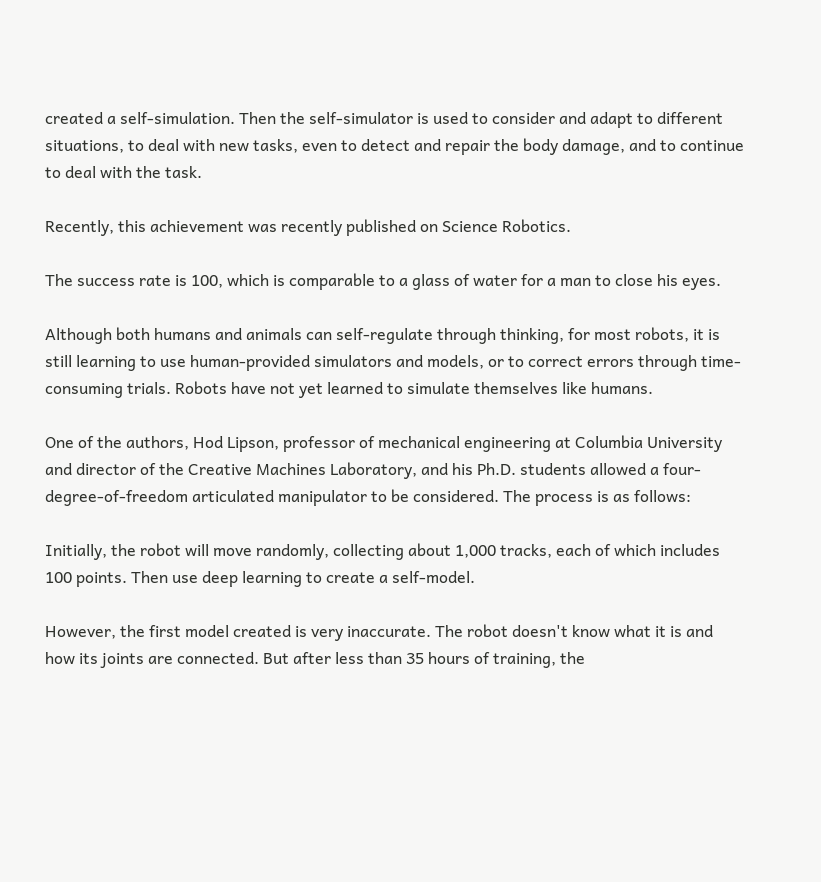created a self-simulation. Then the self-simulator is used to consider and adapt to different situations, to deal with new tasks, even to detect and repair the body damage, and to continue to deal with the task.

Recently, this achievement was recently published on Science Robotics.

The success rate is 100, which is comparable to a glass of water for a man to close his eyes.

Although both humans and animals can self-regulate through thinking, for most robots, it is still learning to use human-provided simulators and models, or to correct errors through time-consuming trials. Robots have not yet learned to simulate themselves like humans.

One of the authors, Hod Lipson, professor of mechanical engineering at Columbia University and director of the Creative Machines Laboratory, and his Ph.D. students allowed a four-degree-of-freedom articulated manipulator to be considered. The process is as follows:

Initially, the robot will move randomly, collecting about 1,000 tracks, each of which includes 100 points. Then use deep learning to create a self-model.

However, the first model created is very inaccurate. The robot doesn't know what it is and how its joints are connected. But after less than 35 hours of training, the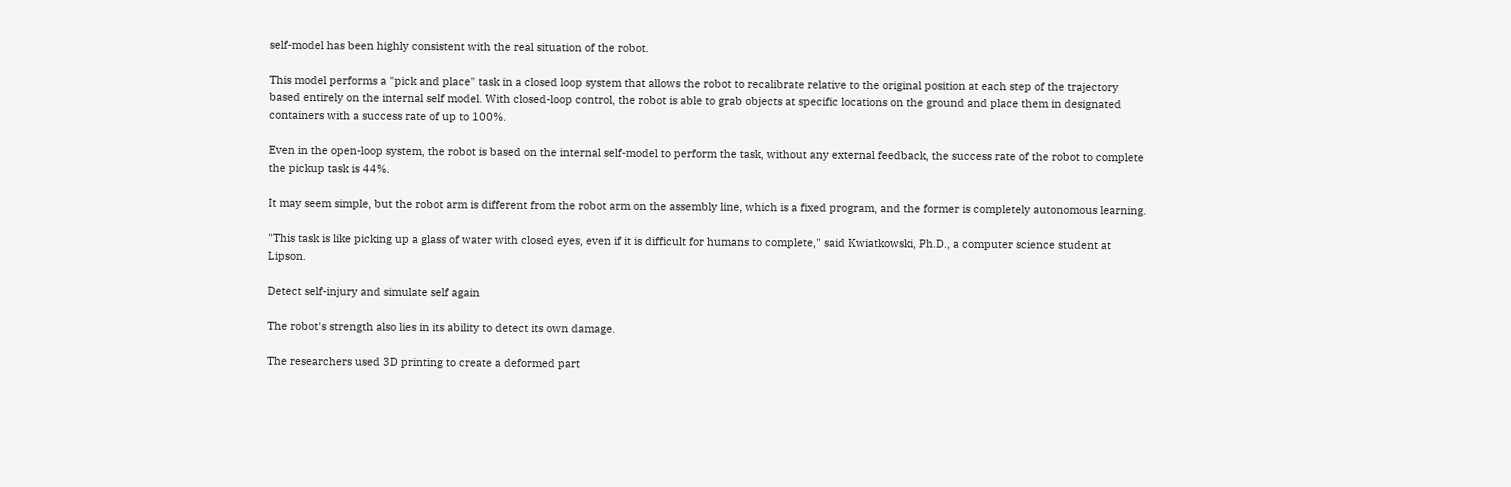self-model has been highly consistent with the real situation of the robot.

This model performs a "pick and place" task in a closed loop system that allows the robot to recalibrate relative to the original position at each step of the trajectory based entirely on the internal self model. With closed-loop control, the robot is able to grab objects at specific locations on the ground and place them in designated containers with a success rate of up to 100%.

Even in the open-loop system, the robot is based on the internal self-model to perform the task, without any external feedback, the success rate of the robot to complete the pickup task is 44%.

It may seem simple, but the robot arm is different from the robot arm on the assembly line, which is a fixed program, and the former is completely autonomous learning.

"This task is like picking up a glass of water with closed eyes, even if it is difficult for humans to complete," said Kwiatkowski, Ph.D., a computer science student at Lipson.

Detect self-injury and simulate self again

The robot's strength also lies in its ability to detect its own damage.

The researchers used 3D printing to create a deformed part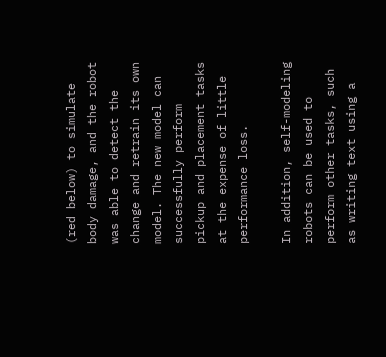(red below) to simulate body damage, and the robot was able to detect the change and retrain its own model. The new model can successfully perform pickup and placement tasks at the expense of little performance loss.

In addition, self-modeling robots can be used to perform other tasks, such as writing text using a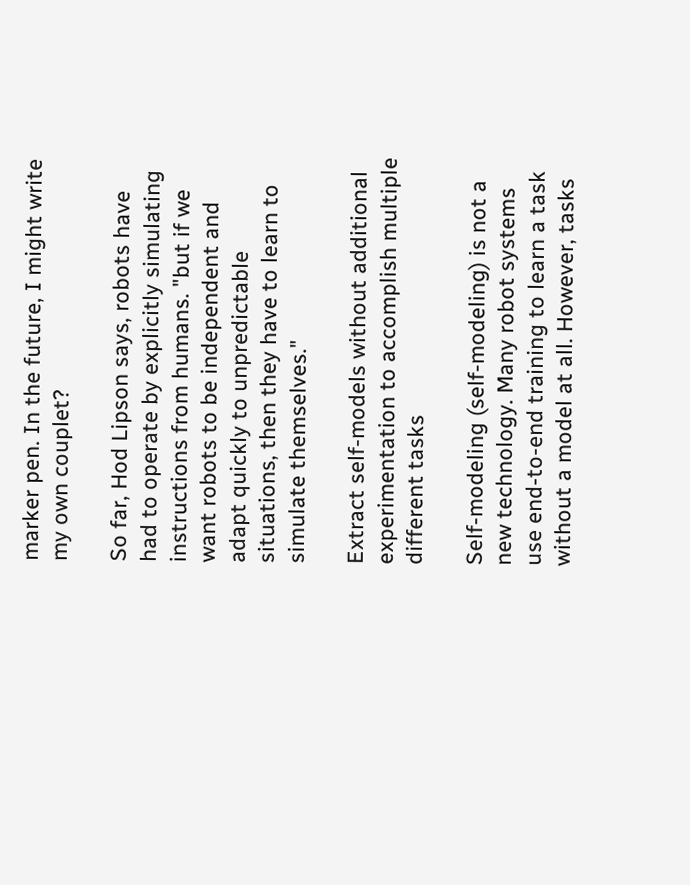marker pen. In the future, I might write my own couplet?

So far, Hod Lipson says, robots have had to operate by explicitly simulating instructions from humans. "but if we want robots to be independent and adapt quickly to unpredictable situations, then they have to learn to simulate themselves."

Extract self-models without additional experimentation to accomplish multiple different tasks

Self-modeling (self-modeling) is not a new technology. Many robot systems use end-to-end training to learn a task without a model at all. However, tasks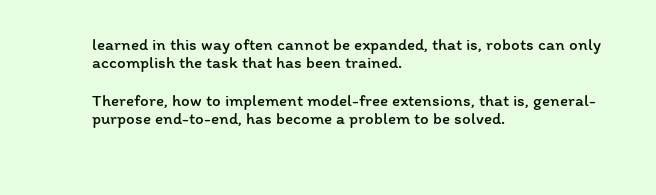learned in this way often cannot be expanded, that is, robots can only accomplish the task that has been trained.

Therefore, how to implement model-free extensions, that is, general-purpose end-to-end, has become a problem to be solved.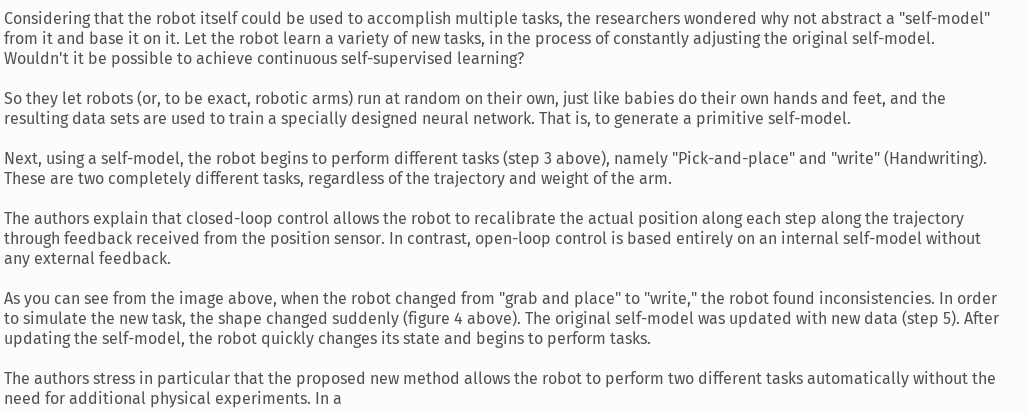Considering that the robot itself could be used to accomplish multiple tasks, the researchers wondered why not abstract a "self-model" from it and base it on it. Let the robot learn a variety of new tasks, in the process of constantly adjusting the original self-model. Wouldn't it be possible to achieve continuous self-supervised learning?

So they let robots (or, to be exact, robotic arms) run at random on their own, just like babies do their own hands and feet, and the resulting data sets are used to train a specially designed neural network. That is, to generate a primitive self-model.

Next, using a self-model, the robot begins to perform different tasks (step 3 above), namely "Pick-and-place" and "write" (Handwriting). These are two completely different tasks, regardless of the trajectory and weight of the arm.

The authors explain that closed-loop control allows the robot to recalibrate the actual position along each step along the trajectory through feedback received from the position sensor. In contrast, open-loop control is based entirely on an internal self-model without any external feedback.

As you can see from the image above, when the robot changed from "grab and place" to "write," the robot found inconsistencies. In order to simulate the new task, the shape changed suddenly (figure 4 above). The original self-model was updated with new data (step 5). After updating the self-model, the robot quickly changes its state and begins to perform tasks.

The authors stress in particular that the proposed new method allows the robot to perform two different tasks automatically without the need for additional physical experiments. In a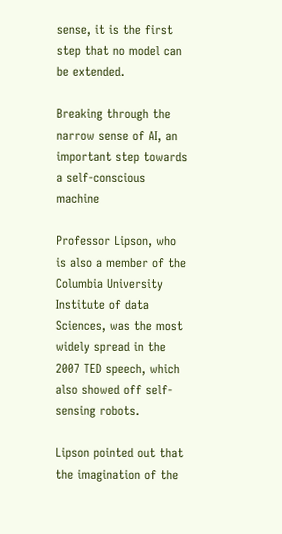sense, it is the first step that no model can be extended.

Breaking through the narrow sense of AI, an important step towards a self-conscious machine

Professor Lipson, who is also a member of the Columbia University Institute of data Sciences, was the most widely spread in the 2007 TED speech, which also showed off self-sensing robots.

Lipson pointed out that the imagination of the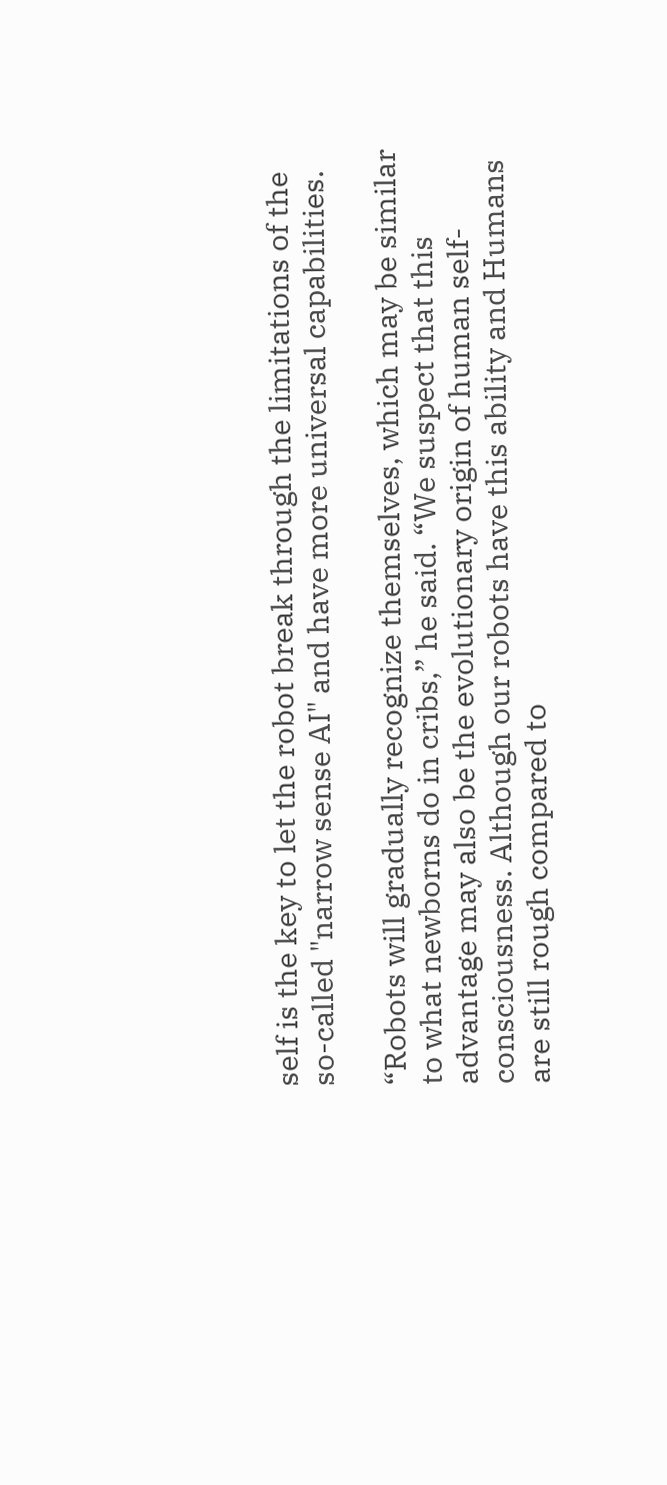self is the key to let the robot break through the limitations of the so-called "narrow sense AI" and have more universal capabilities.

“Robots will gradually recognize themselves, which may be similar to what newborns do in cribs,” he said. “We suspect that this advantage may also be the evolutionary origin of human self-consciousness. Although our robots have this ability and Humans are still rough compared to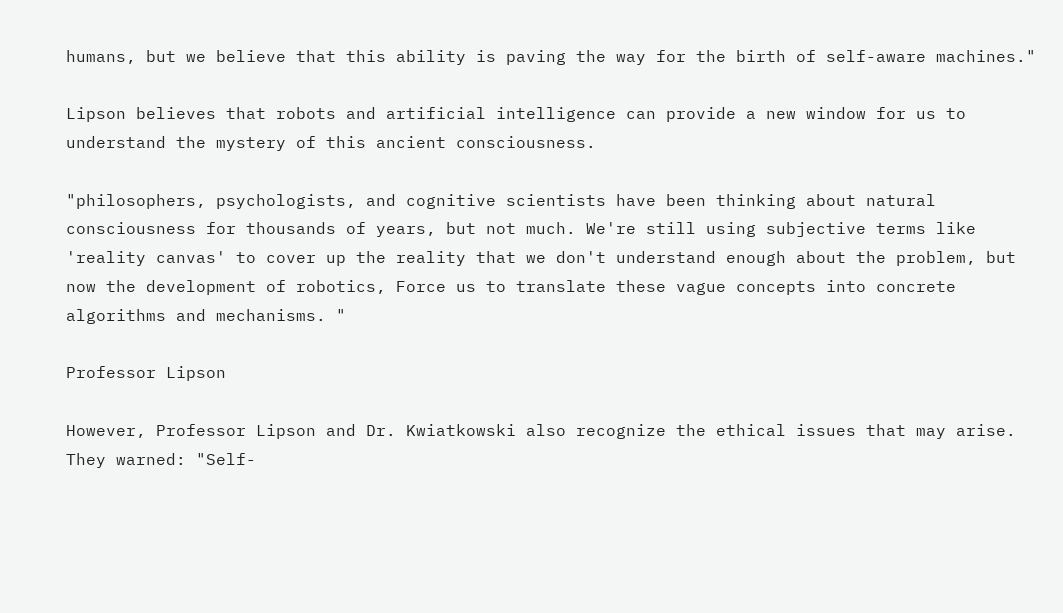humans, but we believe that this ability is paving the way for the birth of self-aware machines."

Lipson believes that robots and artificial intelligence can provide a new window for us to understand the mystery of this ancient consciousness.

"philosophers, psychologists, and cognitive scientists have been thinking about natural consciousness for thousands of years, but not much. We're still using subjective terms like 'reality canvas' to cover up the reality that we don't understand enough about the problem, but now the development of robotics, Force us to translate these vague concepts into concrete algorithms and mechanisms. "

Professor Lipson

However, Professor Lipson and Dr. Kwiatkowski also recognize the ethical issues that may arise. They warned: "Self-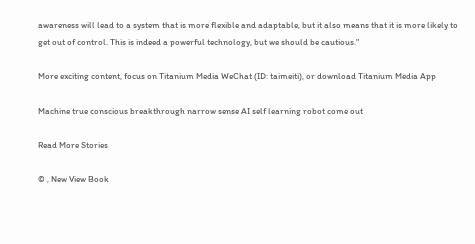awareness will lead to a system that is more flexible and adaptable, but it also means that it is more likely to get out of control. This is indeed a powerful technology, but we should be cautious."

More exciting content, focus on Titanium Media WeChat (ID: taimeiti), or download Titanium Media App

Machine true conscious breakthrough narrow sense AI self learning robot come out

Read More Stories

© , New View Book